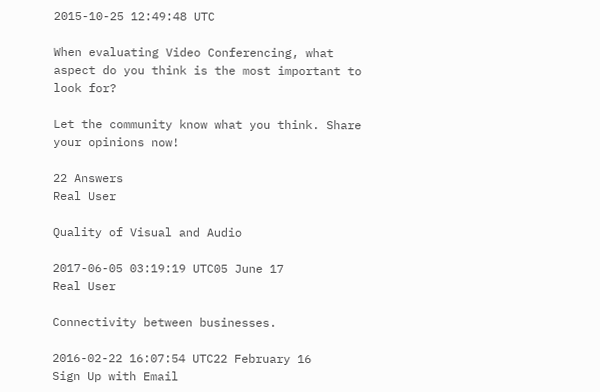2015-10-25 12:49:48 UTC

When evaluating Video Conferencing, what aspect do you think is the most important to look for?

Let the community know what you think. Share your opinions now!

22 Answers
Real User

Quality of Visual and Audio

2017-06-05 03:19:19 UTC05 June 17
Real User

Connectivity between businesses.

2016-02-22 16:07:54 UTC22 February 16
Sign Up with Email